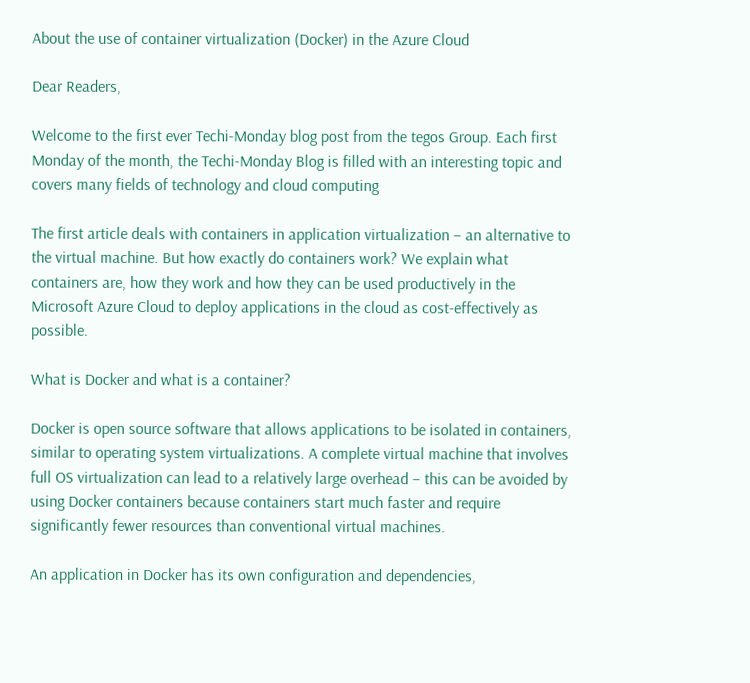About the use of container virtualization (Docker) in the Azure Cloud

Dear Readers,

Welcome to the first ever Techi-Monday blog post from the tegos Group. Each first Monday of the month, the Techi-Monday Blog is filled with an interesting topic and covers many fields of technology and cloud computing

The first article deals with containers in application virtualization – an alternative to the virtual machine. But how exactly do containers work? We explain what containers are, how they work and how they can be used productively in the Microsoft Azure Cloud to deploy applications in the cloud as cost-effectively as possible.

What is Docker and what is a container?

Docker is open source software that allows applications to be isolated in containers, similar to operating system virtualizations. A complete virtual machine that involves full OS virtualization can lead to a relatively large overhead – this can be avoided by using Docker containers because containers start much faster and require significantly fewer resources than conventional virtual machines.

An application in Docker has its own configuration and dependencies,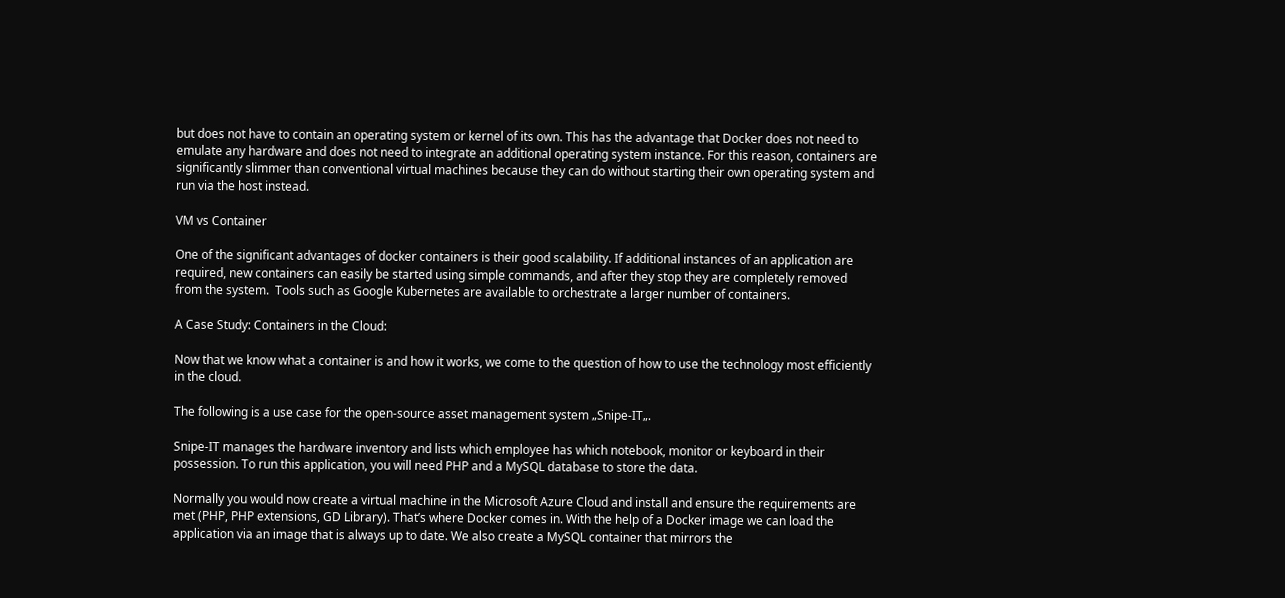but does not have to contain an operating system or kernel of its own. This has the advantage that Docker does not need to emulate any hardware and does not need to integrate an additional operating system instance. For this reason, containers are significantly slimmer than conventional virtual machines because they can do without starting their own operating system and run via the host instead.

VM vs Container

One of the significant advantages of docker containers is their good scalability. If additional instances of an application are required, new containers can easily be started using simple commands, and after they stop they are completely removed from the system.  Tools such as Google Kubernetes are available to orchestrate a larger number of containers.

A Case Study: Containers in the Cloud:

Now that we know what a container is and how it works, we come to the question of how to use the technology most efficiently in the cloud.

The following is a use case for the open-source asset management system „Snipe-IT„.

Snipe-IT manages the hardware inventory and lists which employee has which notebook, monitor or keyboard in their possession. To run this application, you will need PHP and a MySQL database to store the data.

Normally you would now create a virtual machine in the Microsoft Azure Cloud and install and ensure the requirements are met (PHP, PHP extensions, GD Library). That’s where Docker comes in. With the help of a Docker image we can load the application via an image that is always up to date. We also create a MySQL container that mirrors the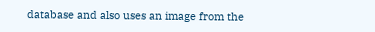database and also uses an image from the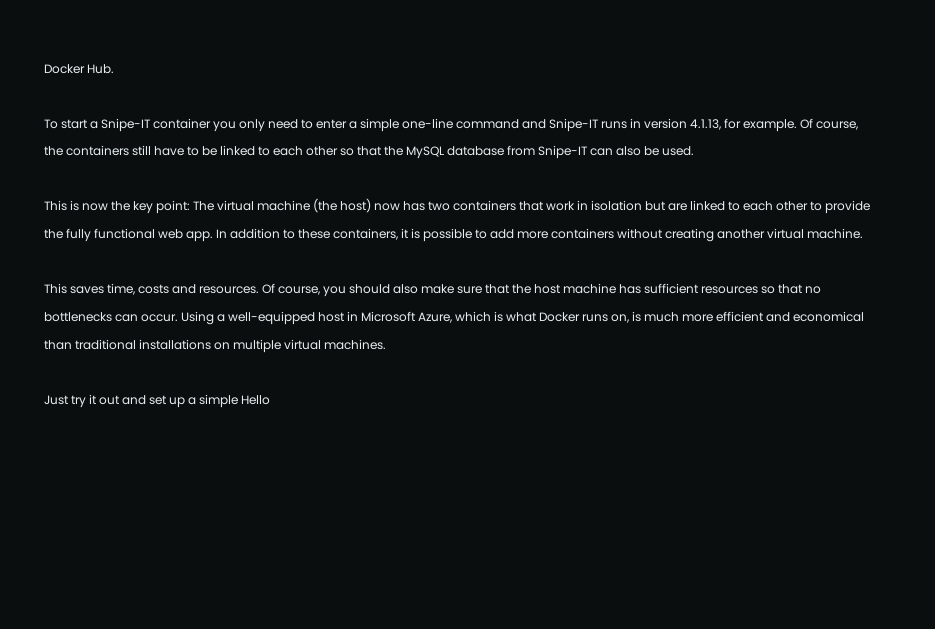Docker Hub.

To start a Snipe-IT container you only need to enter a simple one-line command and Snipe-IT runs in version 4.1.13, for example. Of course, the containers still have to be linked to each other so that the MySQL database from Snipe-IT can also be used.

This is now the key point: The virtual machine (the host) now has two containers that work in isolation but are linked to each other to provide the fully functional web app. In addition to these containers, it is possible to add more containers without creating another virtual machine.

This saves time, costs and resources. Of course, you should also make sure that the host machine has sufficient resources so that no bottlenecks can occur. Using a well-equipped host in Microsoft Azure, which is what Docker runs on, is much more efficient and economical than traditional installations on multiple virtual machines.

Just try it out and set up a simple Hello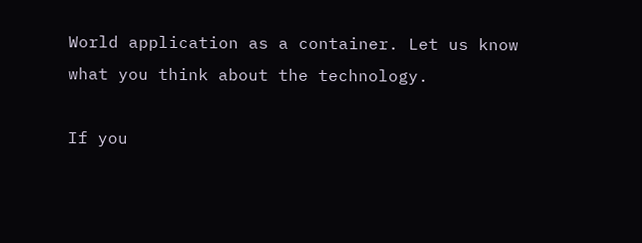World application as a container. Let us know what you think about the technology.

If you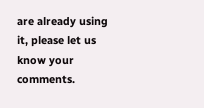are already using it, please let us know your comments.